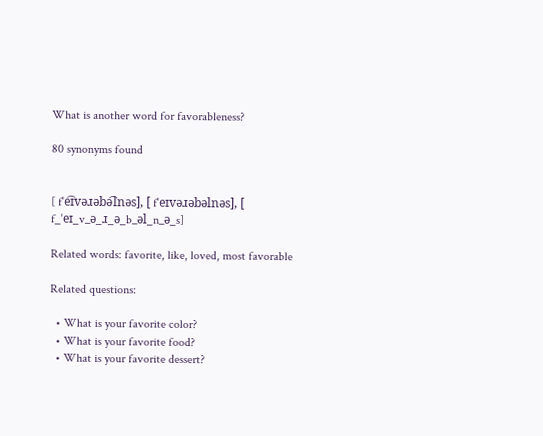What is another word for favorableness?

80 synonyms found


[ fˈe͡ɪvəɹəbə͡lnəs], [ fˈeɪvəɹəbəlnəs], [ f_ˈeɪ_v_ə_ɹ_ə_b_əl_n_ə_s]

Related words: favorite, like, loved, most favorable

Related questions:

  • What is your favorite color?
  • What is your favorite food?
  • What is your favorite dessert?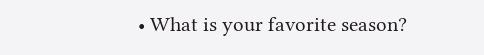• What is your favorite season?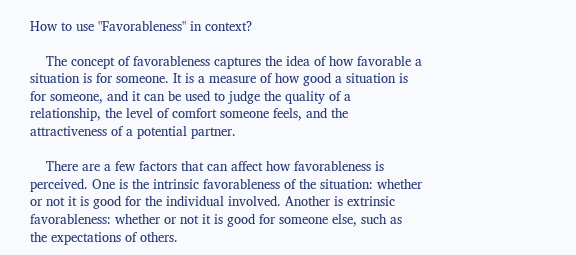How to use "Favorableness" in context?

    The concept of favorableness captures the idea of how favorable a situation is for someone. It is a measure of how good a situation is for someone, and it can be used to judge the quality of a relationship, the level of comfort someone feels, and the attractiveness of a potential partner.

    There are a few factors that can affect how favorableness is perceived. One is the intrinsic favorableness of the situation: whether or not it is good for the individual involved. Another is extrinsic favorableness: whether or not it is good for someone else, such as the expectations of others.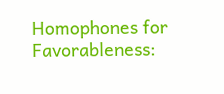Homophones for Favorableness: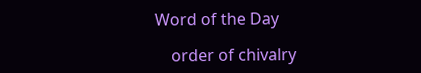Word of the Day

    order of chivalry